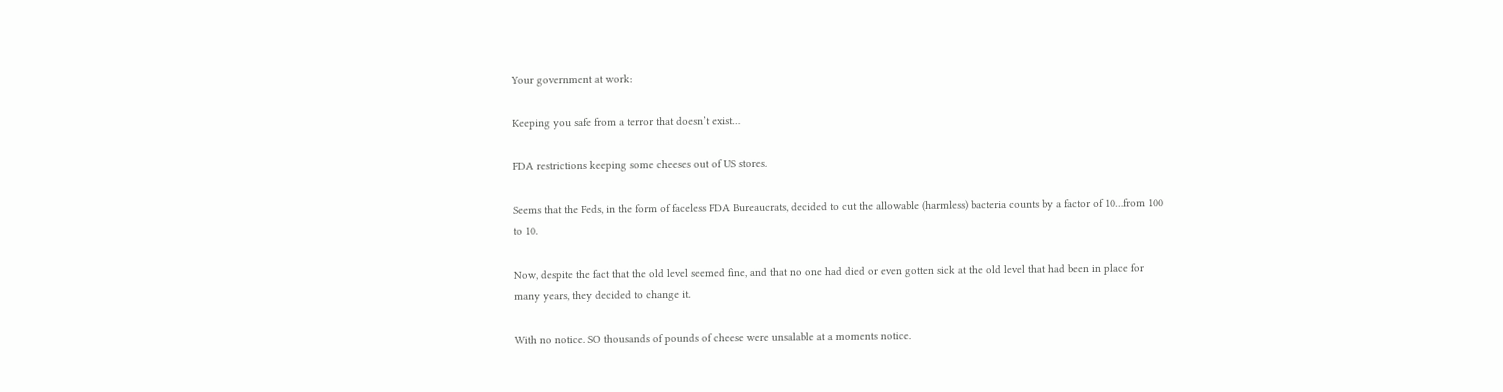Your government at work:

Keeping you safe from a terror that doesn’t exist…

FDA restrictions keeping some cheeses out of US stores.

Seems that the Feds, in the form of faceless FDA Bureaucrats, decided to cut the allowable (harmless) bacteria counts by a factor of 10…from 100 to 10.

Now, despite the fact that the old level seemed fine, and that no one had died or even gotten sick at the old level that had been in place for many years, they decided to change it.

With no notice. SO thousands of pounds of cheese were unsalable at a moments notice.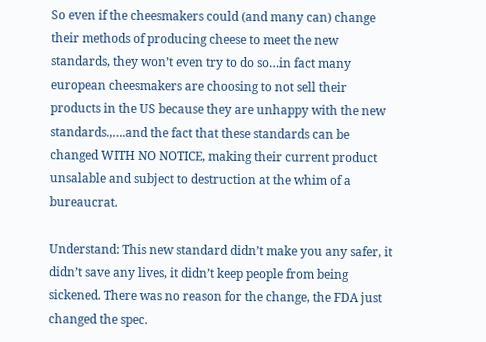So even if the cheesmakers could (and many can) change their methods of producing cheese to meet the new standards, they won’t even try to do so…in fact many european cheesmakers are choosing to not sell their products in the US because they are unhappy with the new standards.,….and the fact that these standards can be changed WITH NO NOTICE, making their current product unsalable and subject to destruction at the whim of a bureaucrat.

Understand: This new standard didn’t make you any safer, it didn’t save any lives, it didn’t keep people from being sickened. There was no reason for the change, the FDA just changed the spec.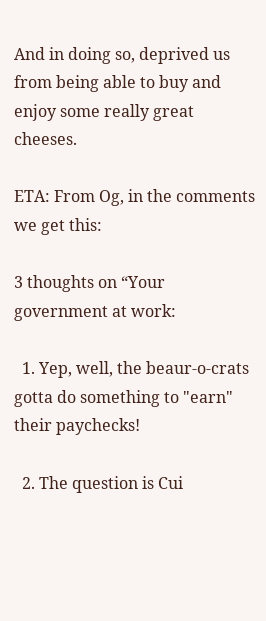And in doing so, deprived us from being able to buy and enjoy some really great cheeses.

ETA: From Og, in the comments we get this:

3 thoughts on “Your government at work:

  1. Yep, well, the beaur-o-crats gotta do something to "earn" their paychecks!

  2. The question is Cui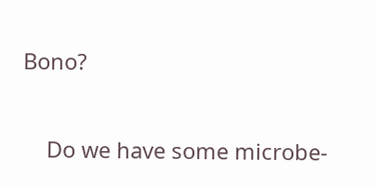Bono?

    Do we have some microbe-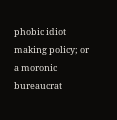phobic idiot making policy; or a moronic bureaucrat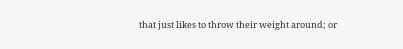that just likes to throw their weight around; or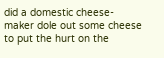did a domestic cheese-maker dole out some cheese to put the hurt on the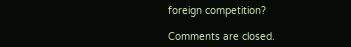foreign competition?

Comments are closed.